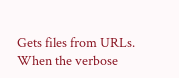Gets files from URLs. When the verbose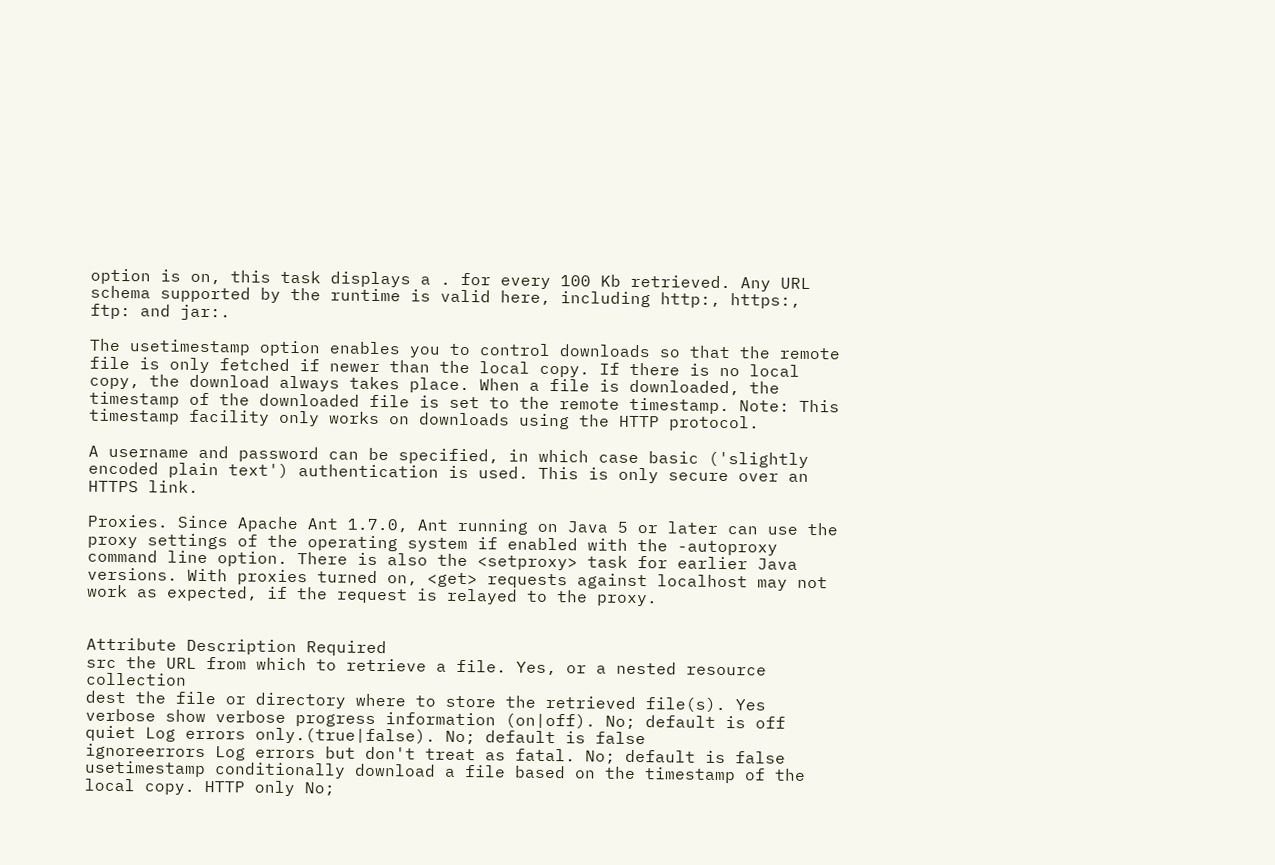option is on, this task displays a . for every 100 Kb retrieved. Any URL schema supported by the runtime is valid here, including http:, https:, ftp: and jar:.

The usetimestamp option enables you to control downloads so that the remote file is only fetched if newer than the local copy. If there is no local copy, the download always takes place. When a file is downloaded, the timestamp of the downloaded file is set to the remote timestamp. Note: This timestamp facility only works on downloads using the HTTP protocol.

A username and password can be specified, in which case basic ('slightly encoded plain text') authentication is used. This is only secure over an HTTPS link.

Proxies. Since Apache Ant 1.7.0, Ant running on Java 5 or later can use the proxy settings of the operating system if enabled with the -autoproxy command line option. There is also the <setproxy> task for earlier Java versions. With proxies turned on, <get> requests against localhost may not work as expected, if the request is relayed to the proxy.


Attribute Description Required
src the URL from which to retrieve a file. Yes, or a nested resource collection
dest the file or directory where to store the retrieved file(s). Yes
verbose show verbose progress information (on|off). No; default is off
quiet Log errors only.(true|false). No; default is false
ignoreerrors Log errors but don't treat as fatal. No; default is false
usetimestamp conditionally download a file based on the timestamp of the local copy. HTTP only No;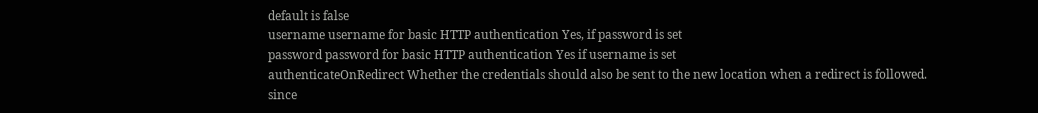default is false
username username for basic HTTP authentication Yes, if password is set
password password for basic HTTP authentication Yes if username is set
authenticateOnRedirect Whether the credentials should also be sent to the new location when a redirect is followed.
since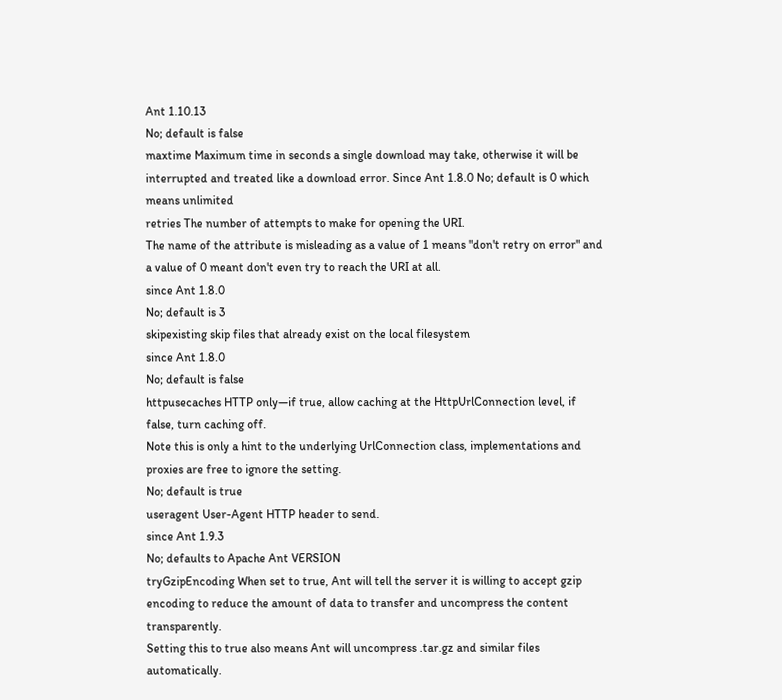Ant 1.10.13
No; default is false
maxtime Maximum time in seconds a single download may take, otherwise it will be interrupted and treated like a download error. Since Ant 1.8.0 No; default is 0 which means unlimited
retries The number of attempts to make for opening the URI.
The name of the attribute is misleading as a value of 1 means "don't retry on error" and a value of 0 meant don't even try to reach the URI at all.
since Ant 1.8.0
No; default is 3
skipexisting skip files that already exist on the local filesystem
since Ant 1.8.0
No; default is false
httpusecaches HTTP only—if true, allow caching at the HttpUrlConnection level, if false, turn caching off.
Note this is only a hint to the underlying UrlConnection class, implementations and proxies are free to ignore the setting.
No; default is true
useragent User-Agent HTTP header to send.
since Ant 1.9.3
No; defaults to Apache Ant VERSION
tryGzipEncoding When set to true, Ant will tell the server it is willing to accept gzip encoding to reduce the amount of data to transfer and uncompress the content transparently.
Setting this to true also means Ant will uncompress .tar.gz and similar files automatically.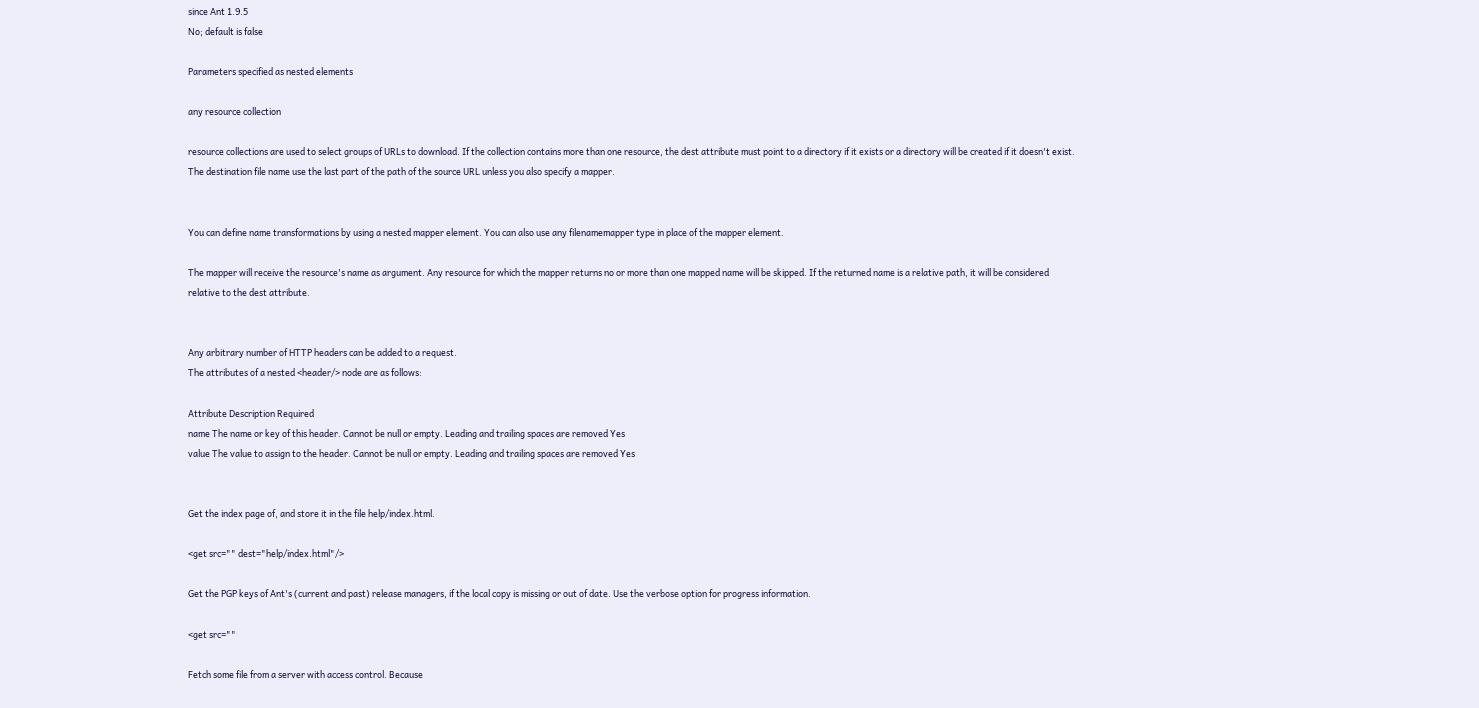since Ant 1.9.5
No; default is false

Parameters specified as nested elements

any resource collection

resource collections are used to select groups of URLs to download. If the collection contains more than one resource, the dest attribute must point to a directory if it exists or a directory will be created if it doesn't exist. The destination file name use the last part of the path of the source URL unless you also specify a mapper.


You can define name transformations by using a nested mapper element. You can also use any filenamemapper type in place of the mapper element.

The mapper will receive the resource's name as argument. Any resource for which the mapper returns no or more than one mapped name will be skipped. If the returned name is a relative path, it will be considered relative to the dest attribute.


Any arbitrary number of HTTP headers can be added to a request.
The attributes of a nested <header/> node are as follows:

Attribute Description Required
name The name or key of this header. Cannot be null or empty. Leading and trailing spaces are removed Yes
value The value to assign to the header. Cannot be null or empty. Leading and trailing spaces are removed Yes


Get the index page of, and store it in the file help/index.html.

<get src="" dest="help/index.html"/>

Get the PGP keys of Ant's (current and past) release managers, if the local copy is missing or out of date. Use the verbose option for progress information.

<get src=""

Fetch some file from a server with access control. Because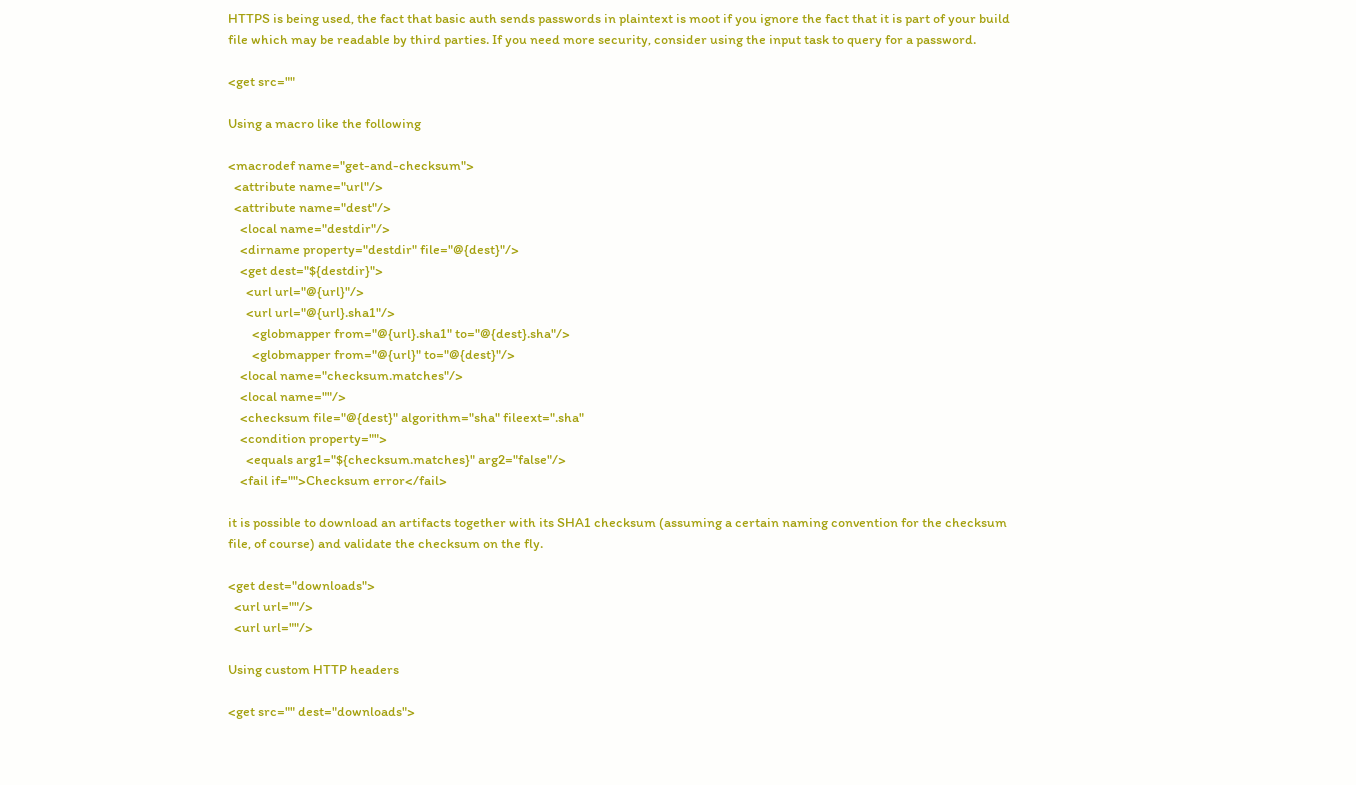HTTPS is being used, the fact that basic auth sends passwords in plaintext is moot if you ignore the fact that it is part of your build file which may be readable by third parties. If you need more security, consider using the input task to query for a password.

<get src=""

Using a macro like the following

<macrodef name="get-and-checksum">
  <attribute name="url"/>
  <attribute name="dest"/>
    <local name="destdir"/>
    <dirname property="destdir" file="@{dest}"/>
    <get dest="${destdir}">
      <url url="@{url}"/>
      <url url="@{url}.sha1"/>
        <globmapper from="@{url}.sha1" to="@{dest}.sha"/>
        <globmapper from="@{url}" to="@{dest}"/>
    <local name="checksum.matches"/>
    <local name=""/>
    <checksum file="@{dest}" algorithm="sha" fileext=".sha"
    <condition property="">
      <equals arg1="${checksum.matches}" arg2="false"/>
    <fail if="">Checksum error</fail>

it is possible to download an artifacts together with its SHA1 checksum (assuming a certain naming convention for the checksum file, of course) and validate the checksum on the fly.

<get dest="downloads">
  <url url=""/>
  <url url=""/>

Using custom HTTP headers

<get src="" dest="downloads">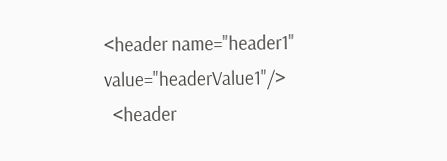<header name="header1" value="headerValue1"/>
  <header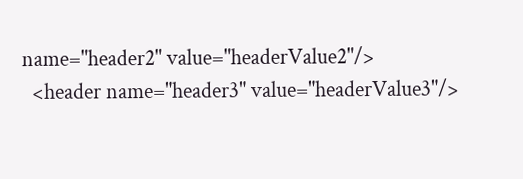name="header2" value="headerValue2"/>
  <header name="header3" value="headerValue3"/>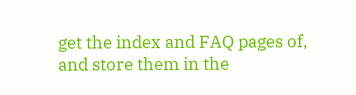get the index and FAQ pages of, and store them in the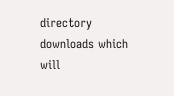directory downloads which will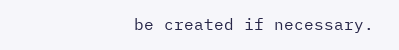be created if necessary.